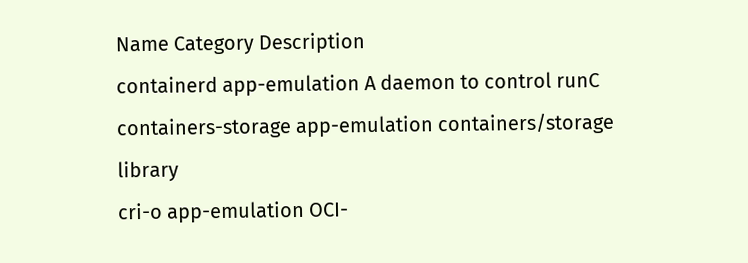Name Category Description
containerd app-emulation A daemon to control runC
containers-storage app-emulation containers/storage library
cri-o app-emulation OCI-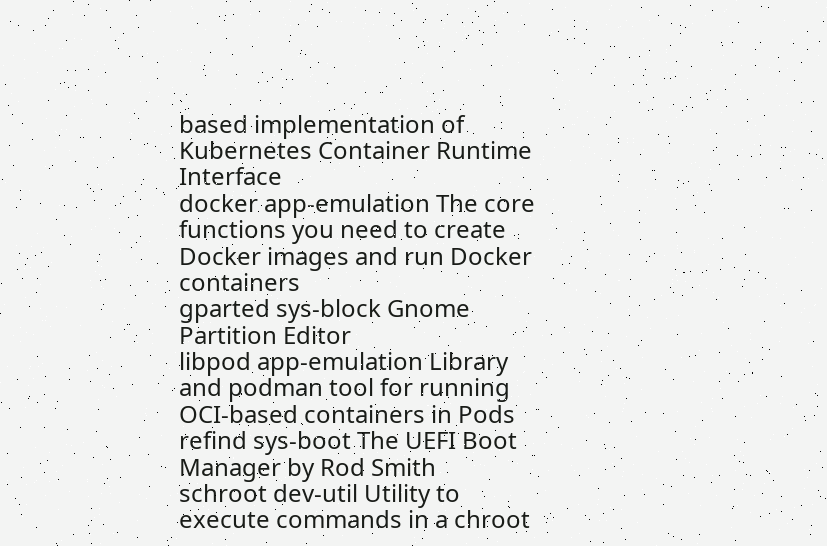based implementation of Kubernetes Container Runtime Interface
docker app-emulation The core functions you need to create Docker images and run Docker containers
gparted sys-block Gnome Partition Editor
libpod app-emulation Library and podman tool for running OCI-based containers in Pods
refind sys-boot The UEFI Boot Manager by Rod Smith
schroot dev-util Utility to execute commands in a chroot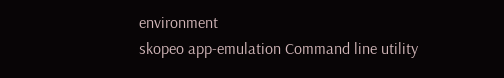environment
skopeo app-emulation Command line utility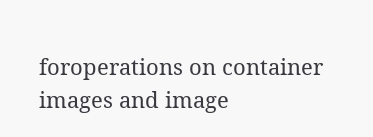foroperations on container images and image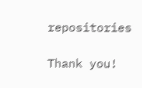repositories

Thank you!